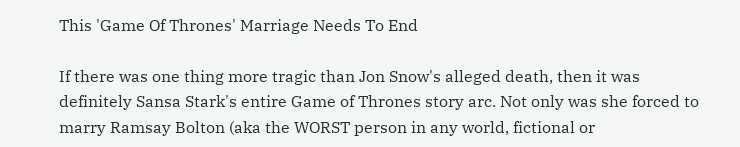This 'Game Of Thrones' Marriage Needs To End

If there was one thing more tragic than Jon Snow's alleged death, then it was definitely Sansa Stark's entire Game of Thrones story arc. Not only was she forced to marry Ramsay Bolton (aka the WORST person in any world, fictional or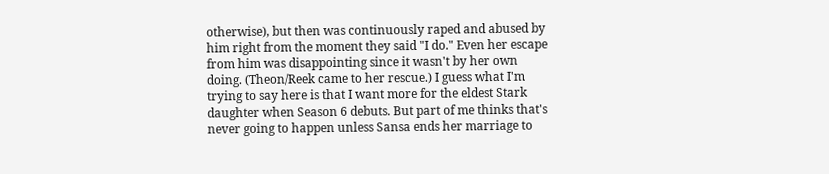otherwise), but then was continuously raped and abused by him right from the moment they said "I do." Even her escape from him was disappointing since it wasn't by her own doing. (Theon/Reek came to her rescue.) I guess what I'm trying to say here is that I want more for the eldest Stark daughter when Season 6 debuts. But part of me thinks that's never going to happen unless Sansa ends her marriage to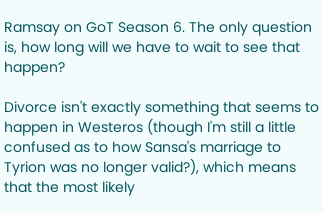Ramsay on GoT Season 6. The only question is, how long will we have to wait to see that happen?

Divorce isn't exactly something that seems to happen in Westeros (though I'm still a little confused as to how Sansa's marriage to Tyrion was no longer valid?), which means that the most likely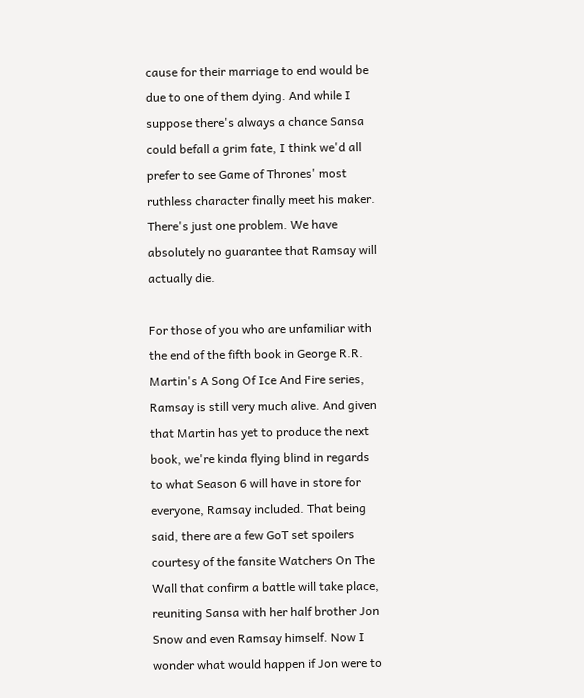cause for their marriage to end would be due to one of them dying. And while I suppose there's always a chance Sansa could befall a grim fate, I think we'd all prefer to see Game of Thrones' most ruthless character finally meet his maker. There's just one problem. We have absolutely no guarantee that Ramsay will actually die.

For those of you who are unfamiliar with the end of the fifth book in George R.R. Martin's A Song Of Ice And Fire series, Ramsay is still very much alive. And given that Martin has yet to produce the next book, we're kinda flying blind in regards to what Season 6 will have in store for everyone, Ramsay included. That being said, there are a few GoT set spoilers courtesy of the fansite Watchers On The Wall that confirm a battle will take place, reuniting Sansa with her half brother Jon Snow and even Ramsay himself. Now I wonder what would happen if Jon were to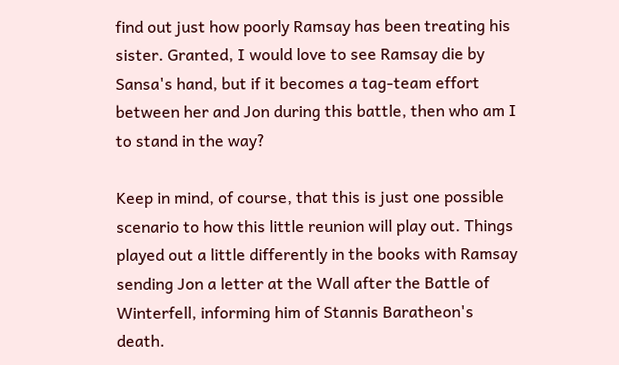find out just how poorly Ramsay has been treating his sister. Granted, I would love to see Ramsay die by Sansa's hand, but if it becomes a tag-team effort between her and Jon during this battle, then who am I to stand in the way?

Keep in mind, of course, that this is just one possible scenario to how this little reunion will play out. Things played out a little differently in the books with Ramsay sending Jon a letter at the Wall after the Battle of Winterfell, informing him of Stannis Baratheon's death.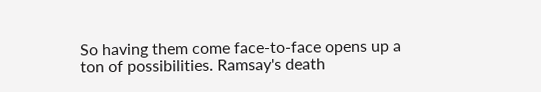So having them come face-to-face opens up a ton of possibilities. Ramsay's death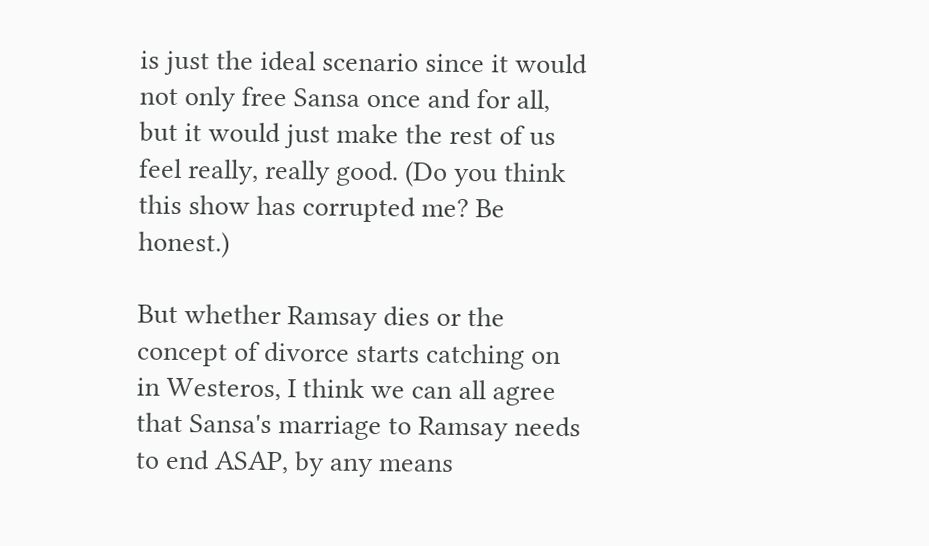is just the ideal scenario since it would not only free Sansa once and for all, but it would just make the rest of us feel really, really good. (Do you think this show has corrupted me? Be honest.)

But whether Ramsay dies or the concept of divorce starts catching on in Westeros, I think we can all agree that Sansa's marriage to Ramsay needs to end ASAP, by any means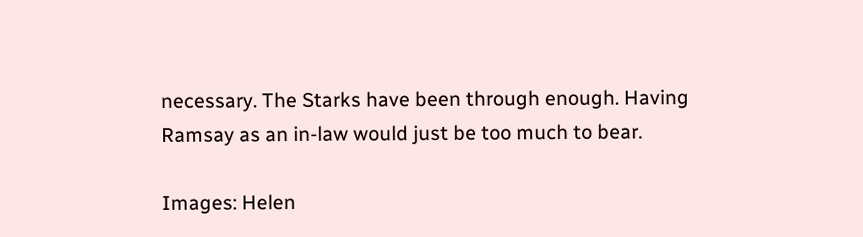necessary. The Starks have been through enough. Having Ramsay as an in-law would just be too much to bear.

Images: Helen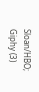Sloan/HBO; Giphy (3)